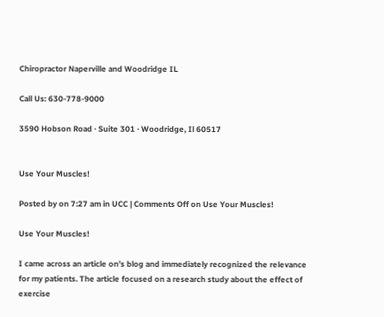Chiropractor Naperville and Woodridge IL

Call Us: 630-778-9000

3590 Hobson Road · Suite 301 · Woodridge, Il 60517


Use Your Muscles!

Posted by on 7:27 am in UCC | Comments Off on Use Your Muscles!

Use Your Muscles!

I came across an article on’s blog and immediately recognized the relevance for my patients. The article focused on a research study about the effect of exercise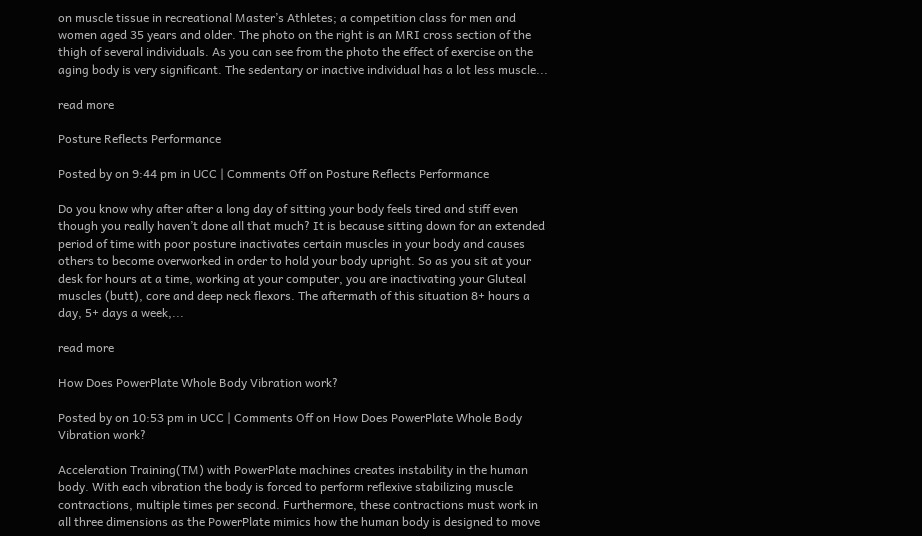on muscle tissue in recreational Master’s Athletes; a competition class for men and women aged 35 years and older. The photo on the right is an MRI cross section of the thigh of several individuals. As you can see from the photo the effect of exercise on the aging body is very significant. The sedentary or inactive individual has a lot less muscle...

read more

Posture Reflects Performance

Posted by on 9:44 pm in UCC | Comments Off on Posture Reflects Performance

Do you know why after after a long day of sitting your body feels tired and stiff even though you really haven’t done all that much? It is because sitting down for an extended period of time with poor posture inactivates certain muscles in your body and causes others to become overworked in order to hold your body upright. So as you sit at your desk for hours at a time, working at your computer, you are inactivating your Gluteal muscles (butt), core and deep neck flexors. The aftermath of this situation 8+ hours a day, 5+ days a week,...

read more

How Does PowerPlate Whole Body Vibration work?

Posted by on 10:53 pm in UCC | Comments Off on How Does PowerPlate Whole Body Vibration work?

Acceleration Training(TM) with PowerPlate machines creates instability in the human body. With each vibration the body is forced to perform reflexive stabilizing muscle contractions, multiple times per second. Furthermore, these contractions must work in all three dimensions as the PowerPlate mimics how the human body is designed to move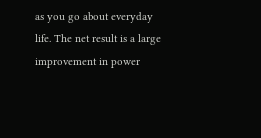as you go about everyday life. The net result is a large improvement in power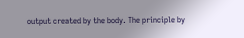output created by the body. The principle by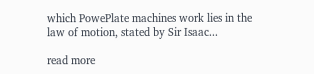which PowePlate machines work lies in the law of motion, stated by Sir Isaac...

read more